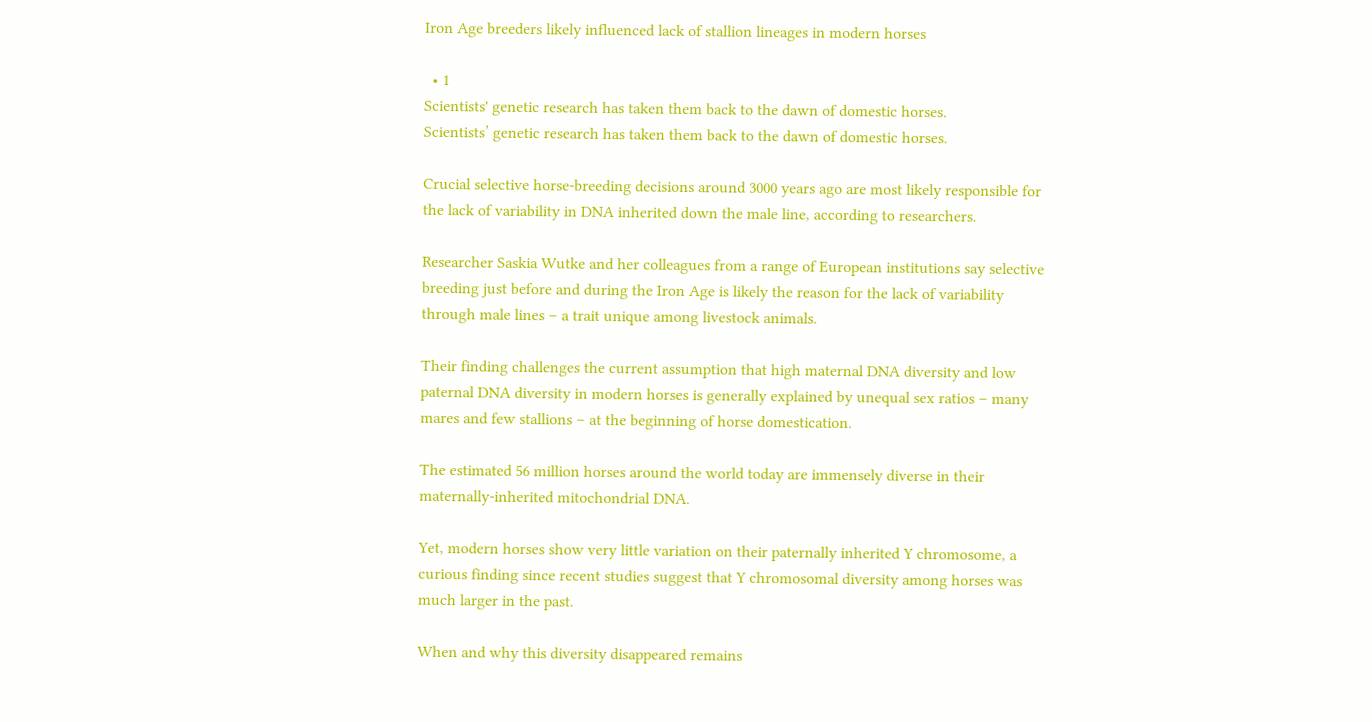Iron Age breeders likely influenced lack of stallion lineages in modern horses

  • 1
Scientists' genetic research has taken them back to the dawn of domestic horses.
Scientists’ genetic research has taken them back to the dawn of domestic horses.

Crucial selective horse-breeding decisions around 3000 years ago are most likely responsible for the lack of variability in DNA inherited down the male line, according to researchers.

Researcher Saskia Wutke and her colleagues from a range of European institutions say selective breeding just before and during the Iron Age is likely the reason for the lack of variability through male lines – a trait unique among livestock animals.

Their finding challenges the current assumption that high maternal DNA diversity and low paternal DNA diversity in modern horses is generally explained by unequal sex ratios – many mares and few stallions – at the beginning of horse domestication.

The estimated 56 million horses around the world today are immensely diverse in their maternally-inherited mitochondrial DNA.

Yet, modern horses show very little variation on their paternally inherited Y chromosome, a curious finding since recent studies suggest that Y chromosomal diversity among horses was much larger in the past.

When and why this diversity disappeared remains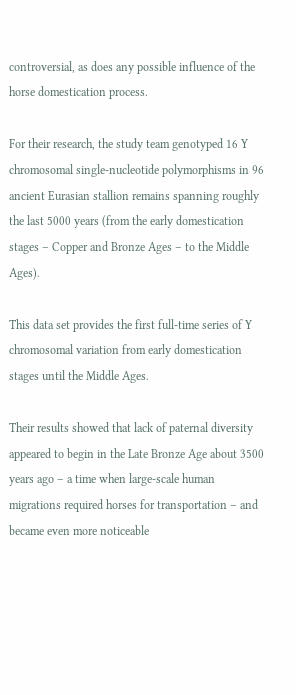controversial, as does any possible influence of the horse domestication process.

For their research, the study team genotyped 16 Y chromosomal single-nucleotide polymorphisms in 96 ancient Eurasian stallion remains spanning roughly the last 5000 years (from the early domestication stages – Copper and Bronze Ages – to the Middle Ages).

This data set provides the first full-time series of Y chromosomal variation from early domestication stages until the Middle Ages.

Their results showed that lack of paternal diversity appeared to begin in the Late Bronze Age about 3500 years ago – a time when large-scale human migrations required horses for transportation – and became even more noticeable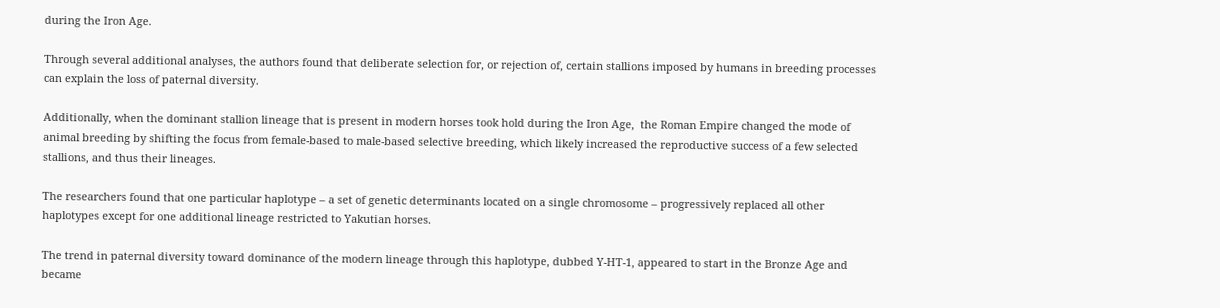during the Iron Age.

Through several additional analyses, the authors found that deliberate selection for, or rejection of, certain stallions imposed by humans in breeding processes can explain the loss of paternal diversity.

Additionally, when the dominant stallion lineage that is present in modern horses took hold during the Iron Age,  the Roman Empire changed the mode of animal breeding by shifting the focus from female-based to male-based selective breeding, which likely increased the reproductive success of a few selected stallions, and thus their lineages.

The researchers found that one particular haplotype – a set of genetic determinants located on a single chromosome – progressively replaced all other haplotypes except for one additional lineage restricted to Yakutian horses.

The trend in paternal diversity toward dominance of the modern lineage through this haplotype, dubbed Y-HT-1, appeared to start in the Bronze Age and became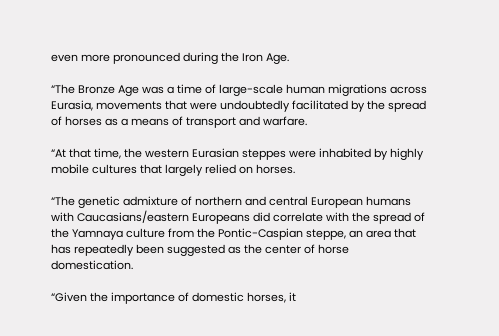even more pronounced during the Iron Age.

“The Bronze Age was a time of large-scale human migrations across Eurasia, movements that were undoubtedly facilitated by the spread of horses as a means of transport and warfare.

“At that time, the western Eurasian steppes were inhabited by highly mobile cultures that largely relied on horses.

“The genetic admixture of northern and central European humans with Caucasians/eastern Europeans did correlate with the spread of the Yamnaya culture from the Pontic-Caspian steppe, an area that has repeatedly been suggested as the center of horse domestication.

“Given the importance of domestic horses, it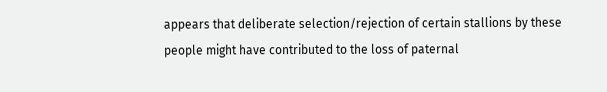appears that deliberate selection/rejection of certain stallions by these people might have contributed to the loss of paternal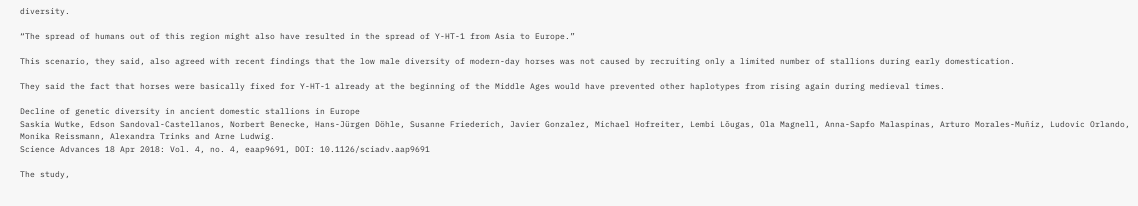diversity.

“The spread of humans out of this region might also have resulted in the spread of Y-HT-1 from Asia to Europe.”

This scenario, they said, also agreed with recent findings that the low male diversity of modern-day horses was not caused by recruiting only a limited number of stallions during early domestication.

They said the fact that horses were basically fixed for Y-HT-1 already at the beginning of the Middle Ages would have prevented other haplotypes from rising again during medieval times.

Decline of genetic diversity in ancient domestic stallions in Europe
Saskia Wutke, Edson Sandoval-Castellanos, Norbert Benecke, Hans-Jürgen Döhle, Susanne Friederich, Javier Gonzalez, Michael Hofreiter, Lembi Lõugas, Ola Magnell, Anna-Sapfo Malaspinas, Arturo Morales-Muñiz, Ludovic Orlando, Monika Reissmann, Alexandra Trinks and Arne Ludwig.
Science Advances 18 Apr 2018: Vol. 4, no. 4, eaap9691, DOI: 10.1126/sciadv.aap9691

The study,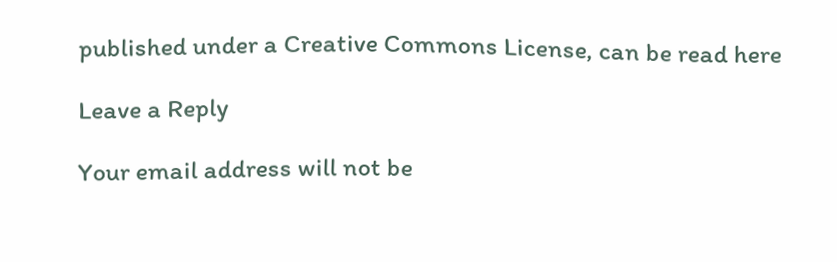published under a Creative Commons License, can be read here

Leave a Reply

Your email address will not be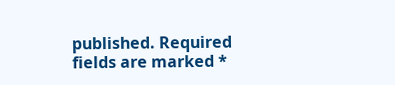published. Required fields are marked *